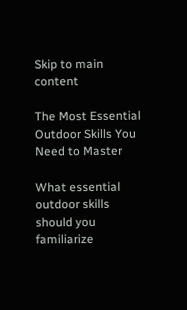Skip to main content

The Most Essential Outdoor Skills You Need to Master

What essential outdoor skills should you familiarize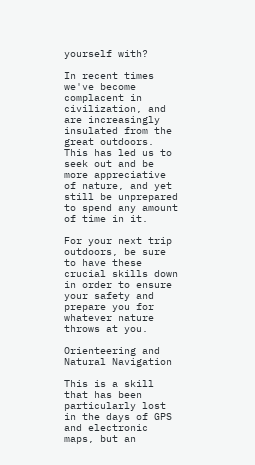yourself with?

In recent times we've become complacent in civilization, and are increasingly insulated from the great outdoors. This has led us to seek out and be more appreciative of nature, and yet still be unprepared to spend any amount of time in it.

For your next trip outdoors, be sure to have these crucial skills down in order to ensure your safety and prepare you for whatever nature throws at you.

Orienteering and Natural Navigation

This is a skill that has been particularly lost in the days of GPS and electronic maps, but an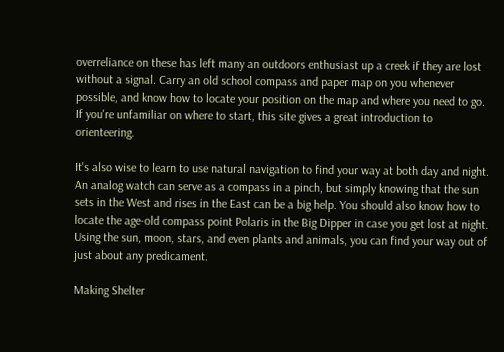overreliance on these has left many an outdoors enthusiast up a creek if they are lost without a signal. Carry an old school compass and paper map on you whenever possible, and know how to locate your position on the map and where you need to go. If you're unfamiliar on where to start, this site gives a great introduction to orienteering.

It's also wise to learn to use natural navigation to find your way at both day and night. An analog watch can serve as a compass in a pinch, but simply knowing that the sun sets in the West and rises in the East can be a big help. You should also know how to locate the age-old compass point Polaris in the Big Dipper in case you get lost at night. Using the sun, moon, stars, and even plants and animals, you can find your way out of just about any predicament.

Making Shelter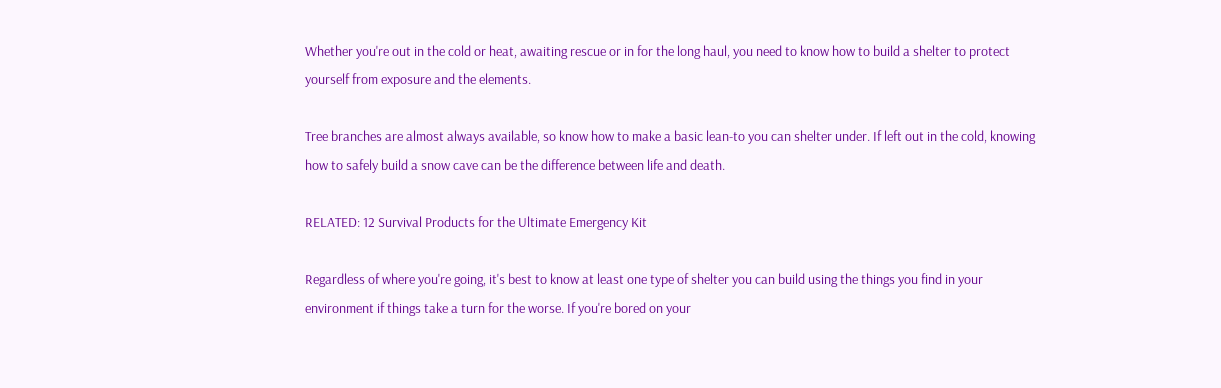Whether you're out in the cold or heat, awaiting rescue or in for the long haul, you need to know how to build a shelter to protect yourself from exposure and the elements.

Tree branches are almost always available, so know how to make a basic lean-to you can shelter under. If left out in the cold, knowing how to safely build a snow cave can be the difference between life and death.

RELATED: 12 Survival Products for the Ultimate Emergency Kit

Regardless of where you're going, it's best to know at least one type of shelter you can build using the things you find in your environment if things take a turn for the worse. If you're bored on your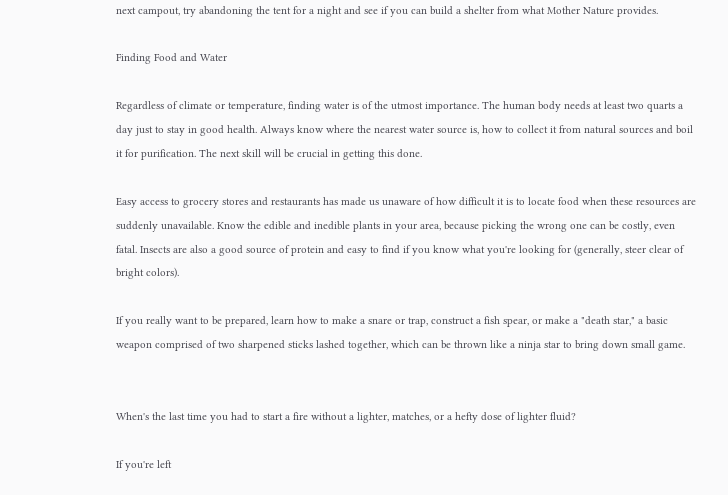next campout, try abandoning the tent for a night and see if you can build a shelter from what Mother Nature provides.

Finding Food and Water

Regardless of climate or temperature, finding water is of the utmost importance. The human body needs at least two quarts a day just to stay in good health. Always know where the nearest water source is, how to collect it from natural sources and boil it for purification. The next skill will be crucial in getting this done.

Easy access to grocery stores and restaurants has made us unaware of how difficult it is to locate food when these resources are suddenly unavailable. Know the edible and inedible plants in your area, because picking the wrong one can be costly, even fatal. Insects are also a good source of protein and easy to find if you know what you're looking for (generally, steer clear of bright colors).

If you really want to be prepared, learn how to make a snare or trap, construct a fish spear, or make a "death star," a basic weapon comprised of two sharpened sticks lashed together, which can be thrown like a ninja star to bring down small game.


When's the last time you had to start a fire without a lighter, matches, or a hefty dose of lighter fluid?

If you're left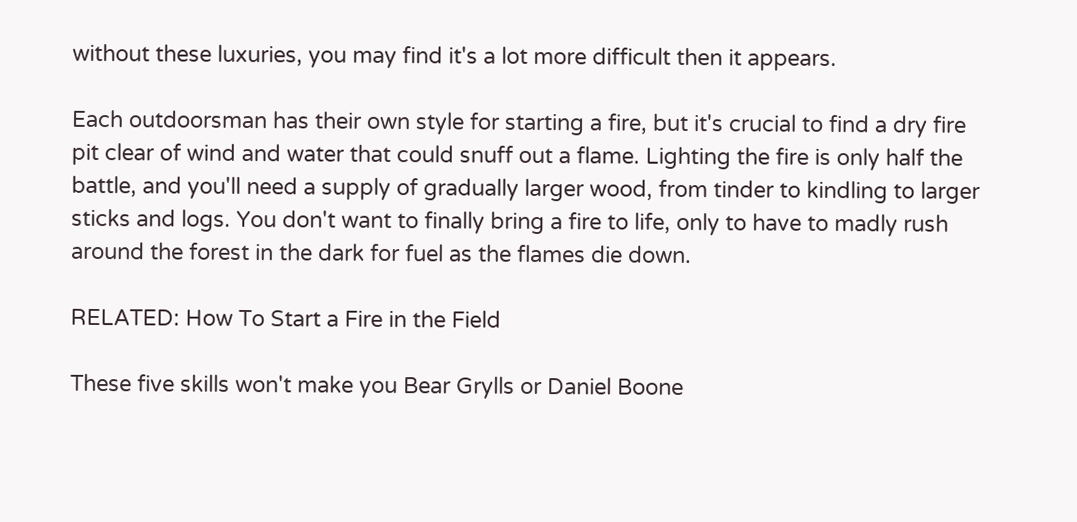without these luxuries, you may find it's a lot more difficult then it appears.

Each outdoorsman has their own style for starting a fire, but it's crucial to find a dry fire pit clear of wind and water that could snuff out a flame. Lighting the fire is only half the battle, and you'll need a supply of gradually larger wood, from tinder to kindling to larger sticks and logs. You don't want to finally bring a fire to life, only to have to madly rush around the forest in the dark for fuel as the flames die down.

RELATED: How To Start a Fire in the Field

These five skills won't make you Bear Grylls or Daniel Boone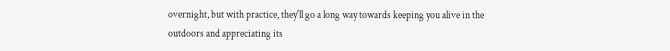overnight, but with practice, they'll go a long way towards keeping you alive in the outdoors and appreciating its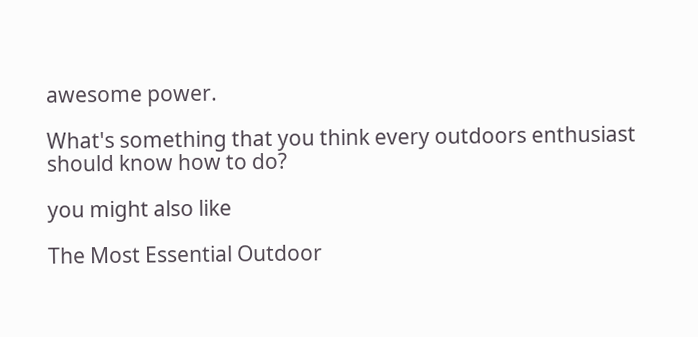awesome power.

What's something that you think every outdoors enthusiast should know how to do?

you might also like

The Most Essential Outdoor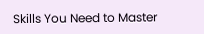Skills You Need to Master